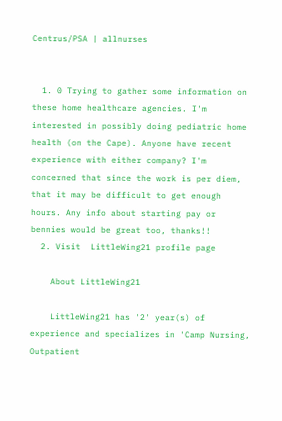Centrus/PSA | allnurses


  1. 0 Trying to gather some information on these home healthcare agencies. I'm interested in possibly doing pediatric home health (on the Cape). Anyone have recent experience with either company? I'm concerned that since the work is per diem, that it may be difficult to get enough hours. Any info about starting pay or bennies would be great too, thanks!!
  2. Visit  LittleWing21 profile page

    About LittleWing21

    LittleWing21 has '2' year(s) of experience and specializes in 'Camp Nursing, Outpatient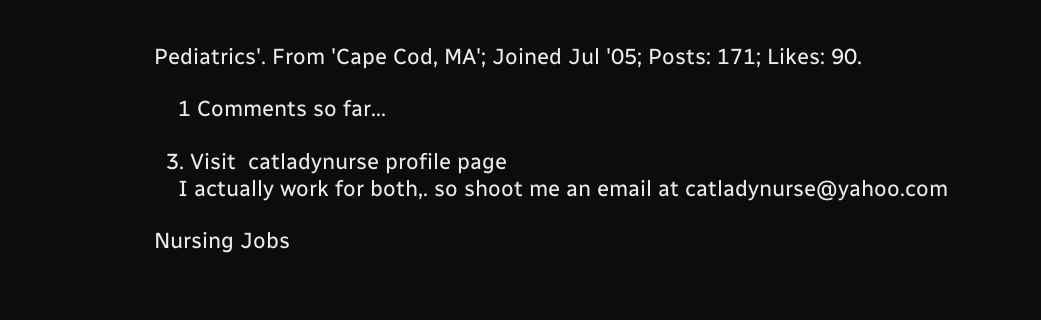Pediatrics'. From 'Cape Cod, MA'; Joined Jul '05; Posts: 171; Likes: 90.

    1 Comments so far...

  3. Visit  catladynurse profile page
    I actually work for both,. so shoot me an email at catladynurse@yahoo.com

Nursing Jobs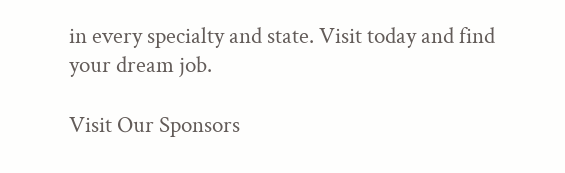in every specialty and state. Visit today and find your dream job.

Visit Our Sponsors